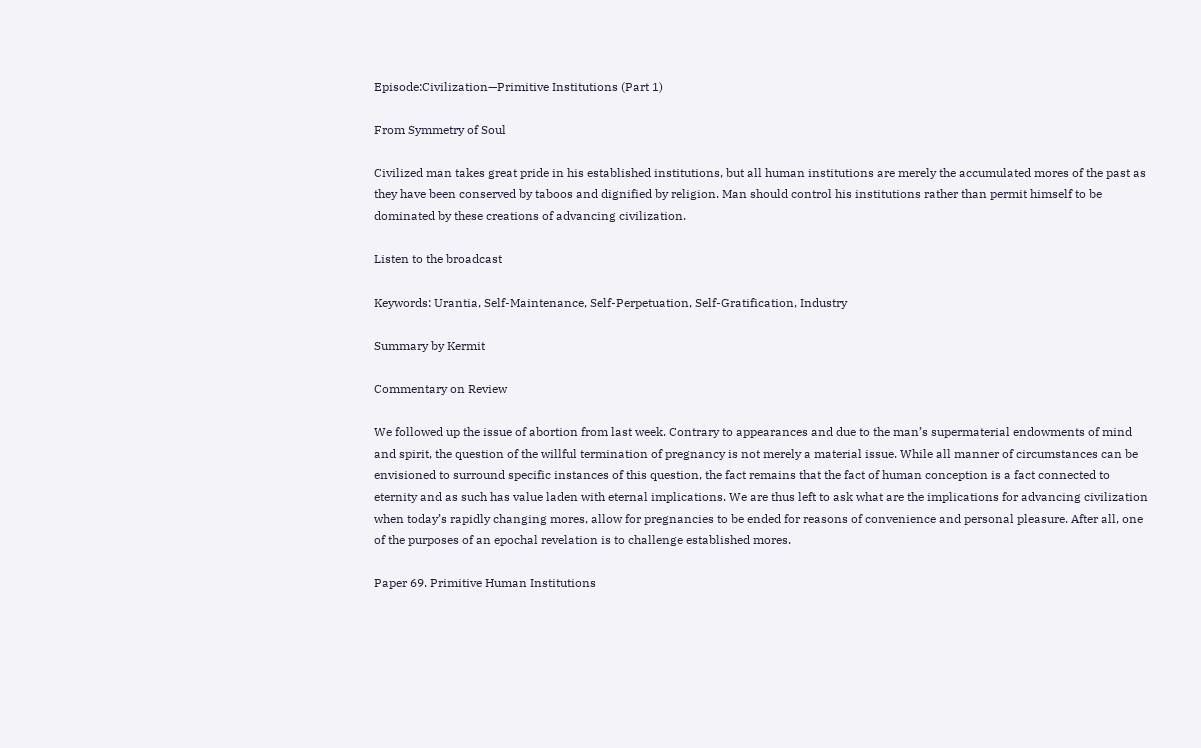Episode:Civilization—Primitive Institutions (Part 1)

From Symmetry of Soul

Civilized man takes great pride in his established institutions, but all human institutions are merely the accumulated mores of the past as they have been conserved by taboos and dignified by religion. Man should control his institutions rather than permit himself to be dominated by these creations of advancing civilization.

Listen to the broadcast

Keywords: Urantia, Self-Maintenance, Self-Perpetuation, Self-Gratification, Industry

Summary by Kermit

Commentary on Review

We followed up the issue of abortion from last week. Contrary to appearances and due to the man’s supermaterial endowments of mind and spirit, the question of the willful termination of pregnancy is not merely a material issue. While all manner of circumstances can be envisioned to surround specific instances of this question, the fact remains that the fact of human conception is a fact connected to eternity and as such has value laden with eternal implications. We are thus left to ask what are the implications for advancing civilization when today’s rapidly changing mores, allow for pregnancies to be ended for reasons of convenience and personal pleasure. After all, one of the purposes of an epochal revelation is to challenge established mores.

Paper 69. Primitive Human Institutions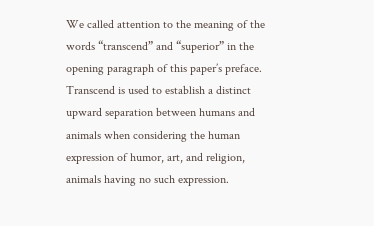We called attention to the meaning of the words “transcend” and “superior” in the opening paragraph of this paper’s preface. Transcend is used to establish a distinct upward separation between humans and animals when considering the human expression of humor, art, and religion, animals having no such expression.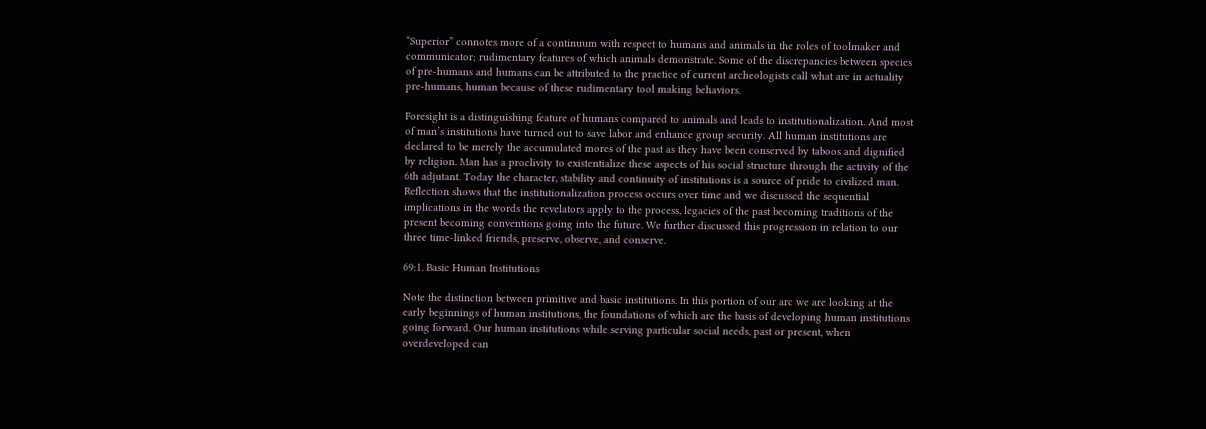“Superior” connotes more of a continuum with respect to humans and animals in the roles of toolmaker and communicator; rudimentary features of which animals demonstrate. Some of the discrepancies between species of pre-humans and humans can be attributed to the practice of current archeologists call what are in actuality pre-humans, human because of these rudimentary tool making behaviors.

Foresight is a distinguishing feature of humans compared to animals and leads to institutionalization. And most of man’s institutions have turned out to save labor and enhance group security. All human institutions are declared to be merely the accumulated mores of the past as they have been conserved by taboos and dignified by religion. Man has a proclivity to existentialize these aspects of his social structure through the activity of the 6th adjutant. Today the character, stability and continuity of institutions is a source of pride to civilized man. Reflection shows that the institutionalization process occurs over time and we discussed the sequential implications in the words the revelators apply to the process, legacies of the past becoming traditions of the present becoming conventions going into the future. We further discussed this progression in relation to our three time-linked friends, preserve, observe, and conserve.

69:1. Basic Human Institutions

Note the distinction between primitive and basic institutions. In this portion of our arc we are looking at the early beginnings of human institutions, the foundations of which are the basis of developing human institutions going forward. Our human institutions while serving particular social needs, past or present, when overdeveloped can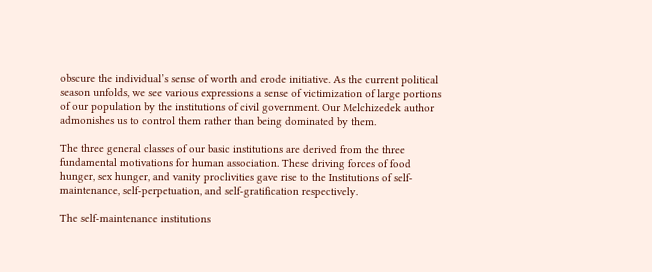obscure the individual’s sense of worth and erode initiative. As the current political season unfolds, we see various expressions a sense of victimization of large portions of our population by the institutions of civil government. Our Melchizedek author admonishes us to control them rather than being dominated by them.

The three general classes of our basic institutions are derived from the three fundamental motivations for human association. These driving forces of food hunger, sex hunger, and vanity proclivities gave rise to the Institutions of self-maintenance, self-perpetuation, and self-gratification respectively.

The self-maintenance institutions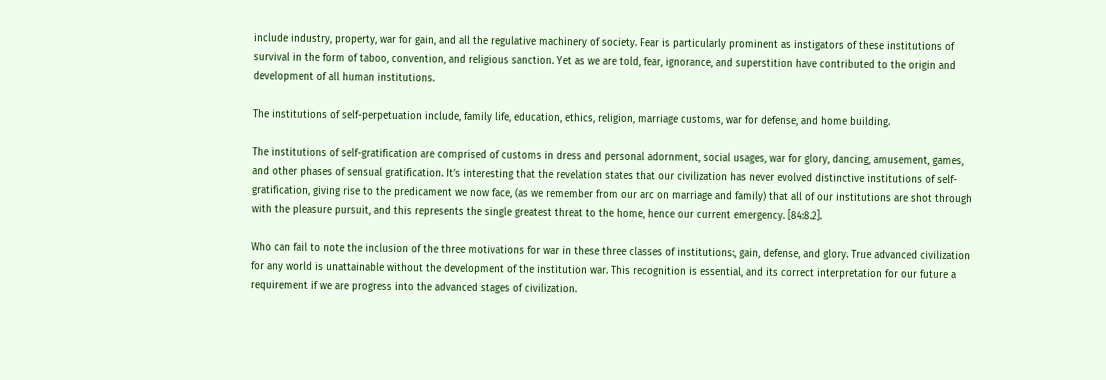include industry, property, war for gain, and all the regulative machinery of society. Fear is particularly prominent as instigators of these institutions of survival in the form of taboo, convention, and religious sanction. Yet as we are told, fear, ignorance, and superstition have contributed to the origin and development of all human institutions.

The institutions of self-perpetuation include, family life, education, ethics, religion, marriage customs, war for defense, and home building.

The institutions of self-gratification are comprised of customs in dress and personal adornment, social usages, war for glory, dancing, amusement, games, and other phases of sensual gratification. It’s interesting that the revelation states that our civilization has never evolved distinctive institutions of self-gratification, giving rise to the predicament we now face, (as we remember from our arc on marriage and family) that all of our institutions are shot through with the pleasure pursuit, and this represents the single greatest threat to the home, hence our current emergency. [84:8.2].

Who can fail to note the inclusion of the three motivations for war in these three classes of institutions:, gain, defense, and glory. True advanced civilization for any world is unattainable without the development of the institution war. This recognition is essential, and its correct interpretation for our future a requirement if we are progress into the advanced stages of civilization.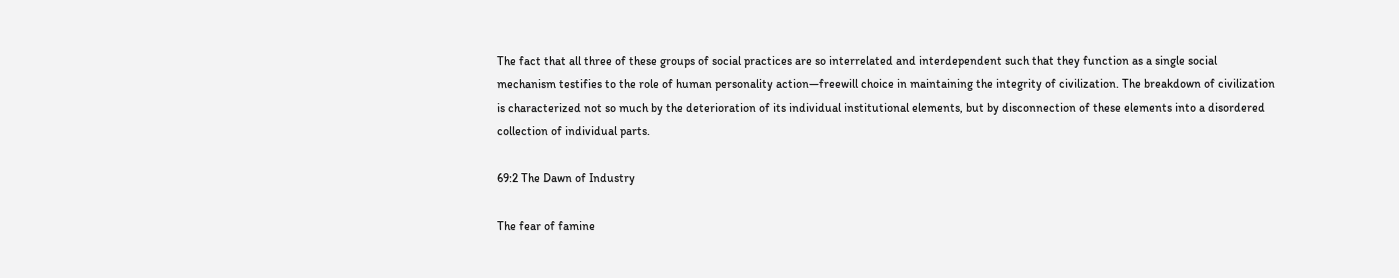The fact that all three of these groups of social practices are so interrelated and interdependent such that they function as a single social mechanism testifies to the role of human personality action—freewill choice in maintaining the integrity of civilization. The breakdown of civilization is characterized not so much by the deterioration of its individual institutional elements, but by disconnection of these elements into a disordered collection of individual parts.

69:2 The Dawn of Industry

The fear of famine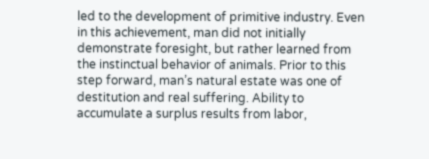led to the development of primitive industry. Even in this achievement, man did not initially demonstrate foresight, but rather learned from the instinctual behavior of animals. Prior to this step forward, man’s natural estate was one of destitution and real suffering. Ability to accumulate a surplus results from labor,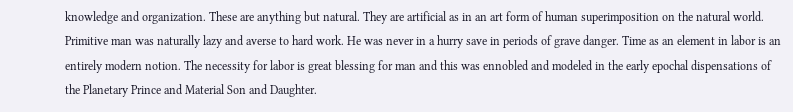knowledge and organization. These are anything but natural. They are artificial as in an art form of human superimposition on the natural world. Primitive man was naturally lazy and averse to hard work. He was never in a hurry save in periods of grave danger. Time as an element in labor is an entirely modern notion. The necessity for labor is great blessing for man and this was ennobled and modeled in the early epochal dispensations of the Planetary Prince and Material Son and Daughter.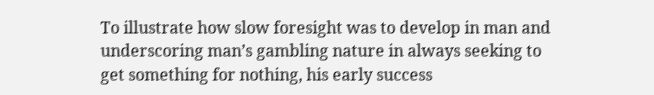To illustrate how slow foresight was to develop in man and underscoring man’s gambling nature in always seeking to get something for nothing, his early success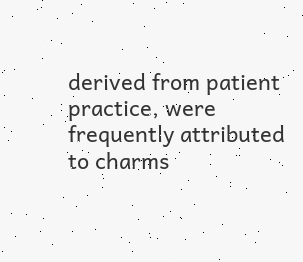derived from patient practice, were frequently attributed to charms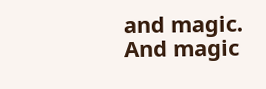and magic. And magic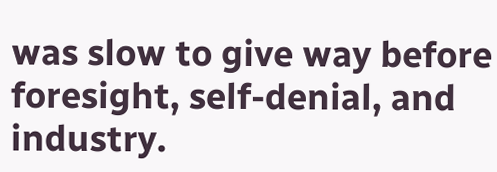was slow to give way before foresight, self-denial, and industry.